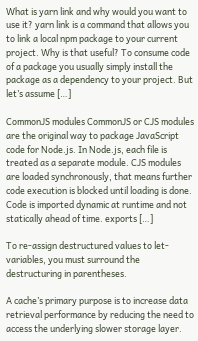What is yarn link and why would you want to use it? yarn link is a command that allows you to link a local npm package to your current project. Why is that useful? To consume code of a package you usually simply install the package as a dependency to your project. But let’s assume […]

CommonJS modules CommonJS or CJS modules are the original way to package JavaScript code for Node.js. In Node.js, each file is treated as a separate module. CJS modules are loaded synchronously, that means further code execution is blocked until loading is done. Code is imported dynamic at runtime and not statically ahead of time. exports […]

To re-assign destructured values to let-variables, you must surround the destructuring in parentheses.

A cache’s primary purpose is to increase data retrieval performance by reducing the need to access the underlying slower storage layer.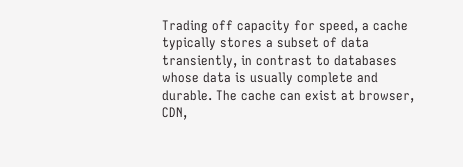Trading off capacity for speed, a cache typically stores a subset of data transiently, in contrast to databases whose data is usually complete and durable. The cache can exist at browser, CDN,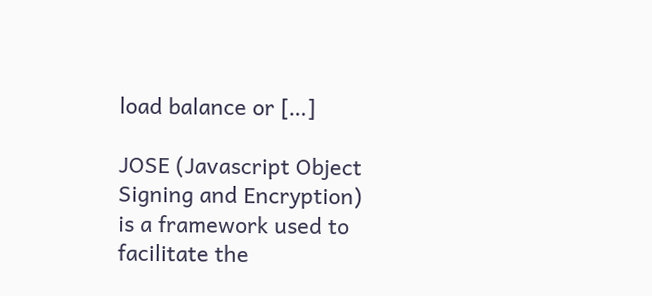load balance or […]

JOSE (Javascript Object Signing and Encryption) is a framework used to facilitate the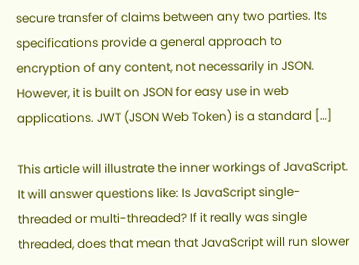secure transfer of claims between any two parties. Its specifications provide a general approach to encryption of any content, not necessarily in JSON. However, it is built on JSON for easy use in web applications. JWT (JSON Web Token) is a standard […]

This article will illustrate the inner workings of JavaScript. It will answer questions like: Is JavaScript single-threaded or multi-threaded? If it really was single threaded, does that mean that JavaScript will run slower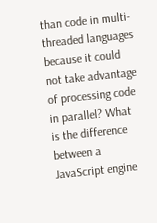than code in multi-threaded languages because it could not take advantage of processing code in parallel? What is the difference between a JavaScript engine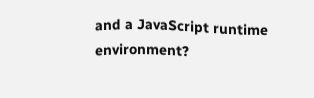and a JavaScript runtime environment?